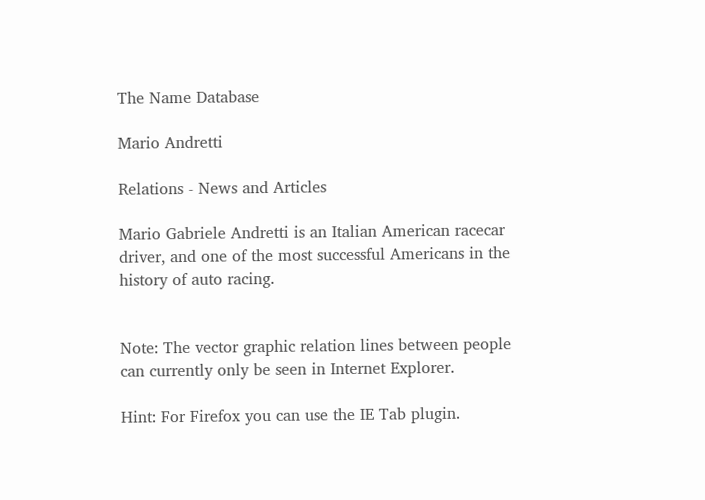The Name Database

Mario Andretti

Relations - News and Articles

Mario Gabriele Andretti is an Italian American racecar driver, and one of the most successful Americans in the history of auto racing.


Note: The vector graphic relation lines between people can currently only be seen in Internet Explorer.

Hint: For Firefox you can use the IE Tab plugin.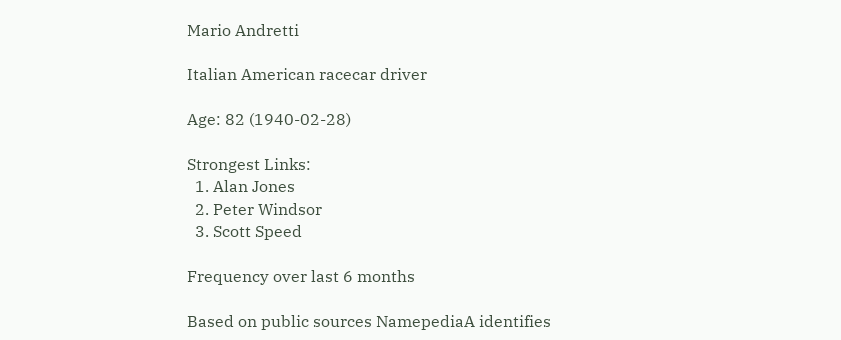Mario Andretti

Italian American racecar driver

Age: 82 (1940-02-28)

Strongest Links:
  1. Alan Jones
  2. Peter Windsor
  3. Scott Speed

Frequency over last 6 months

Based on public sources NamepediaA identifies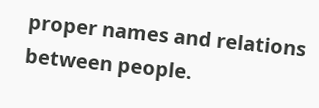proper names and relations between people.